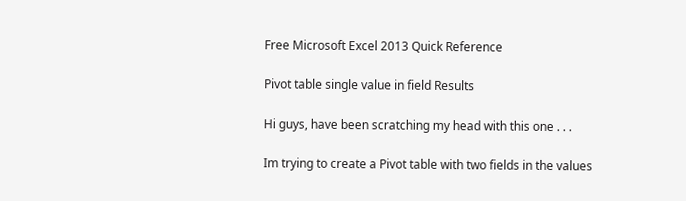Free Microsoft Excel 2013 Quick Reference

Pivot table single value in field Results

Hi guys, have been scratching my head with this one . . .

Im trying to create a Pivot table with two fields in the values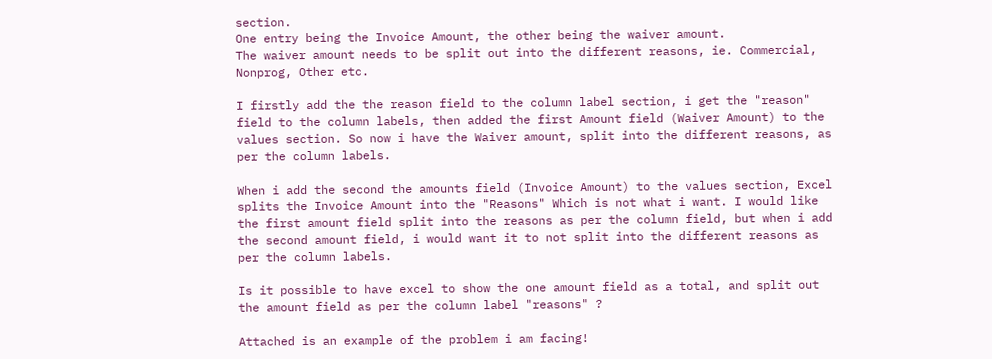section.
One entry being the Invoice Amount, the other being the waiver amount.
The waiver amount needs to be split out into the different reasons, ie. Commercial, Nonprog, Other etc.

I firstly add the the reason field to the column label section, i get the "reason" field to the column labels, then added the first Amount field (Waiver Amount) to the values section. So now i have the Waiver amount, split into the different reasons, as per the column labels.

When i add the second the amounts field (Invoice Amount) to the values section, Excel splits the Invoice Amount into the "Reasons" Which is not what i want. I would like the first amount field split into the reasons as per the column field, but when i add the second amount field, i would want it to not split into the different reasons as per the column labels.

Is it possible to have excel to show the one amount field as a total, and split out the amount field as per the column label "reasons" ?

Attached is an example of the problem i am facing!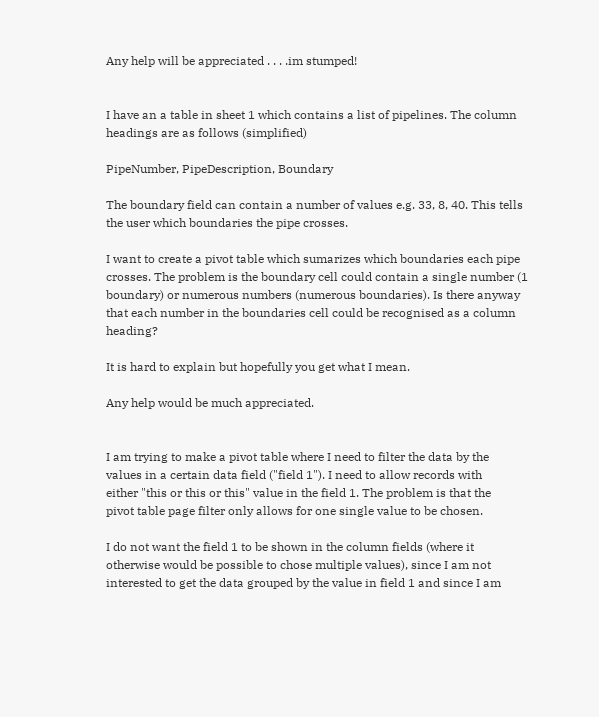Any help will be appreciated . . . .im stumped!


I have an a table in sheet 1 which contains a list of pipelines. The column headings are as follows (simplified)

PipeNumber, PipeDescription, Boundary

The boundary field can contain a number of values e.g. 33, 8, 40. This tells the user which boundaries the pipe crosses.

I want to create a pivot table which sumarizes which boundaries each pipe crosses. The problem is the boundary cell could contain a single number (1 boundary) or numerous numbers (numerous boundaries). Is there anyway that each number in the boundaries cell could be recognised as a column heading?

It is hard to explain but hopefully you get what I mean.

Any help would be much appreciated.


I am trying to make a pivot table where I need to filter the data by the
values in a certain data field ("field 1"). I need to allow records with
either "this or this or this" value in the field 1. The problem is that the
pivot table page filter only allows for one single value to be chosen.

I do not want the field 1 to be shown in the column fields (where it
otherwise would be possible to chose multiple values), since I am not
interested to get the data grouped by the value in field 1 and since I am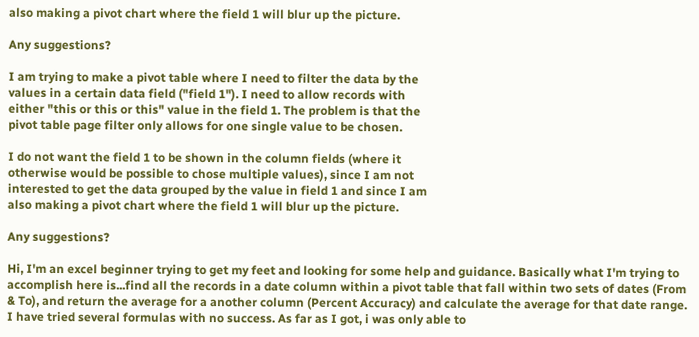also making a pivot chart where the field 1 will blur up the picture.

Any suggestions?

I am trying to make a pivot table where I need to filter the data by the
values in a certain data field ("field 1"). I need to allow records with
either "this or this or this" value in the field 1. The problem is that the
pivot table page filter only allows for one single value to be chosen.

I do not want the field 1 to be shown in the column fields (where it
otherwise would be possible to chose multiple values), since I am not
interested to get the data grouped by the value in field 1 and since I am
also making a pivot chart where the field 1 will blur up the picture.

Any suggestions?

Hi, I'm an excel beginner trying to get my feet and looking for some help and guidance. Basically what I'm trying to accomplish here is...find all the records in a date column within a pivot table that fall within two sets of dates (From & To), and return the average for a another column (Percent Accuracy) and calculate the average for that date range. I have tried several formulas with no success. As far as I got, i was only able to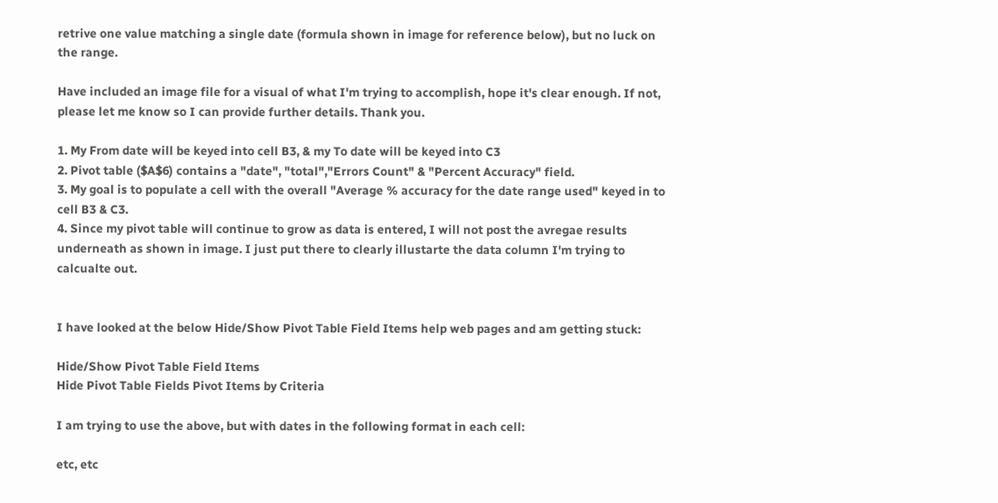retrive one value matching a single date (formula shown in image for reference below), but no luck on the range.

Have included an image file for a visual of what I'm trying to accomplish, hope it's clear enough. If not, please let me know so I can provide further details. Thank you.

1. My From date will be keyed into cell B3, & my To date will be keyed into C3
2. Pivot table ($A$6) contains a "date", "total","Errors Count" & "Percent Accuracy" field.
3. My goal is to populate a cell with the overall "Average % accuracy for the date range used" keyed in to cell B3 & C3.
4. Since my pivot table will continue to grow as data is entered, I will not post the avregae results underneath as shown in image. I just put there to clearly illustarte the data column I'm trying to calcualte out.


I have looked at the below Hide/Show Pivot Table Field Items help web pages and am getting stuck:

Hide/Show Pivot Table Field Items
Hide Pivot Table Fields Pivot Items by Criteria

I am trying to use the above, but with dates in the following format in each cell:

etc, etc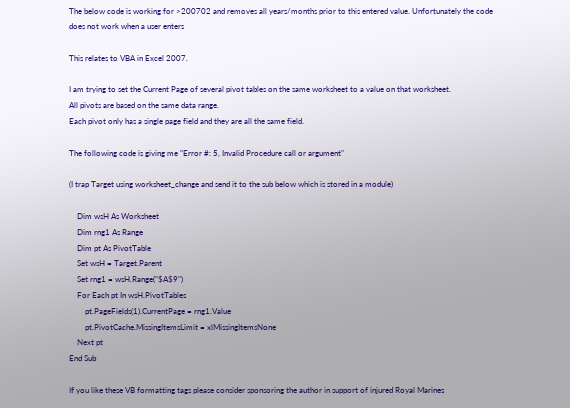The below code is working for >200702 and removes all years/months prior to this entered value. Unfortunately the code does not work when a user enters

This relates to VBA in Excel 2007.

I am trying to set the Current Page of several pivot tables on the same worksheet to a value on that worksheet.
All pivots are based on the same data range.
Each pivot only has a single page field and they are all the same field.

The following code is giving me "Error #: 5, Invalid Procedure call or argument"

(I trap Target using worksheet_change and send it to the sub below which is stored in a module)

    Dim wsH As Worksheet
    Dim rng1 As Range
    Dim pt As PivotTable
    Set wsH = Target.Parent
    Set rng1 = wsH.Range("$A$9")
    For Each pt In wsH.PivotTables
        pt.PageFields(1).CurrentPage = rng1.Value
        pt.PivotCache.MissingItemsLimit = xlMissingItemsNone
    Next pt
End Sub

If you like these VB formatting tags please consider sponsoring the author in support of injured Royal Marines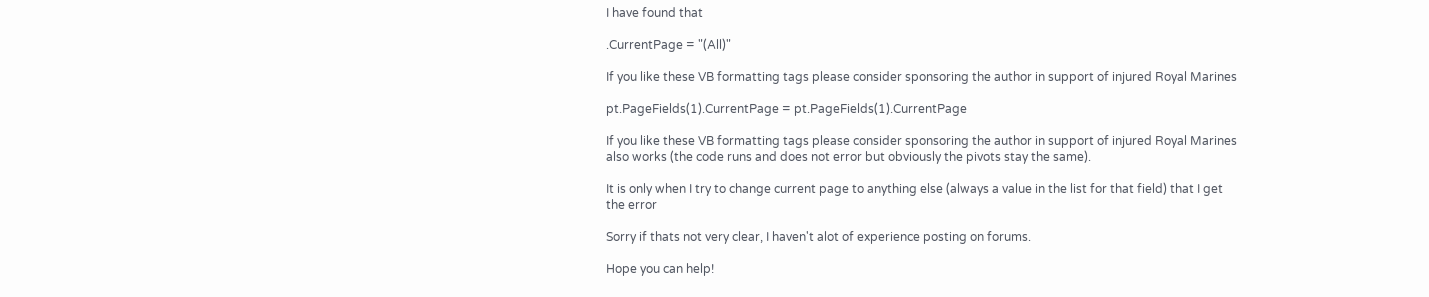I have found that

.CurrentPage = "(All)"

If you like these VB formatting tags please consider sponsoring the author in support of injured Royal Marines

pt.PageFields(1).CurrentPage = pt.PageFields(1).CurrentPage

If you like these VB formatting tags please consider sponsoring the author in support of injured Royal Marines
also works (the code runs and does not error but obviously the pivots stay the same).

It is only when I try to change current page to anything else (always a value in the list for that field) that I get the error

Sorry if thats not very clear, I haven't alot of experience posting on forums.

Hope you can help!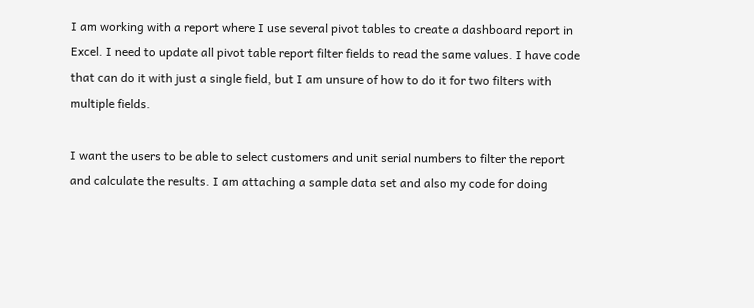I am working with a report where I use several pivot tables to create a dashboard report in Excel. I need to update all pivot table report filter fields to read the same values. I have code that can do it with just a single field, but I am unsure of how to do it for two filters with multiple fields.

I want the users to be able to select customers and unit serial numbers to filter the report and calculate the results. I am attaching a sample data set and also my code for doing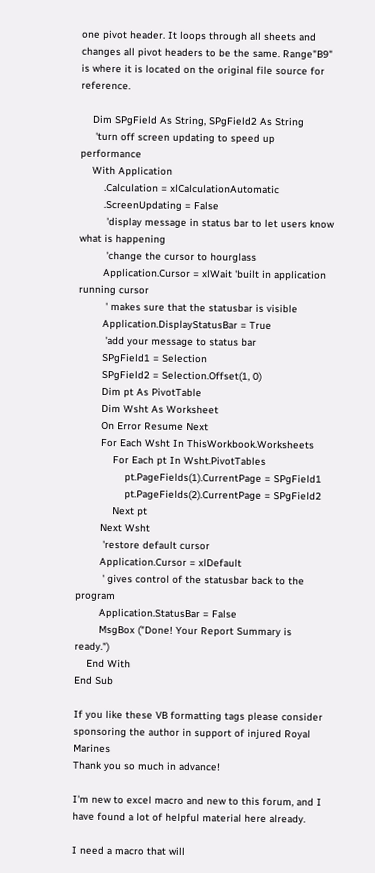one pivot header. It loops through all sheets and changes all pivot headers to be the same. Range"B9" is where it is located on the original file source for reference.

    Dim SPgField As String, SPgField2 As String
     'turn off screen updating to speed up performance
    With Application
        .Calculation = xlCalculationAutomatic
        .ScreenUpdating = False
         'display message in status bar to let users know what is happening
         'change the cursor to hourglass
        Application.Cursor = xlWait 'built in application running cursor
         ' makes sure that the statusbar is visible
        Application.DisplayStatusBar = True
         'add your message to status bar
        SPgField1 = Selection
        SPgField2 = Selection.Offset(1, 0)
        Dim pt As PivotTable
        Dim Wsht As Worksheet
        On Error Resume Next
        For Each Wsht In ThisWorkbook.Worksheets
            For Each pt In Wsht.PivotTables
                pt.PageFields(1).CurrentPage = SPgField1
                pt.PageFields(2).CurrentPage = SPgField2
            Next pt
        Next Wsht
         'restore default cursor
        Application.Cursor = xlDefault
         ' gives control of the statusbar back to the program
        Application.StatusBar = False
        MsgBox ("Done! Your Report Summary is ready.")
    End With
End Sub

If you like these VB formatting tags please consider sponsoring the author in support of injured Royal Marines
Thank you so much in advance!

I'm new to excel macro and new to this forum, and I have found a lot of helpful material here already.

I need a macro that will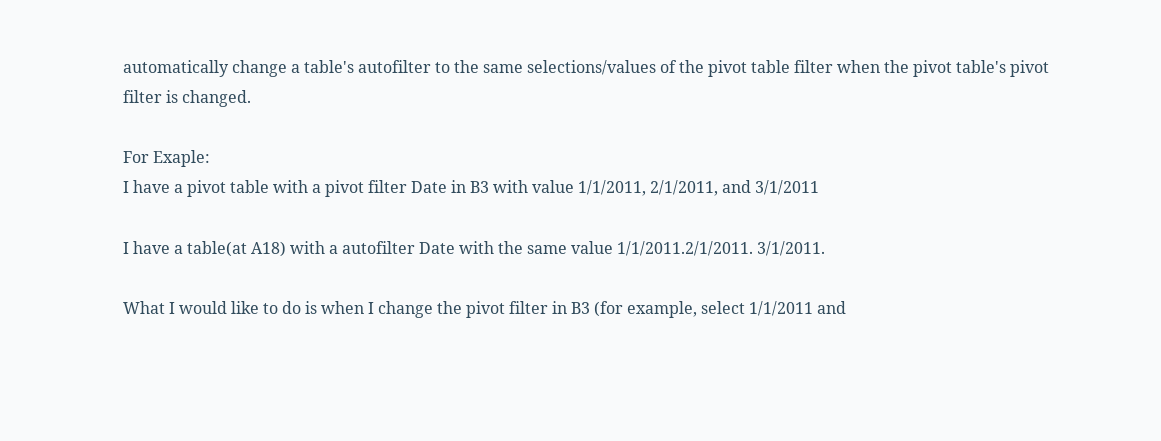automatically change a table's autofilter to the same selections/values of the pivot table filter when the pivot table's pivot filter is changed.

For Exaple:
I have a pivot table with a pivot filter Date in B3 with value 1/1/2011, 2/1/2011, and 3/1/2011

I have a table(at A18) with a autofilter Date with the same value 1/1/2011.2/1/2011. 3/1/2011.

What I would like to do is when I change the pivot filter in B3 (for example, select 1/1/2011 and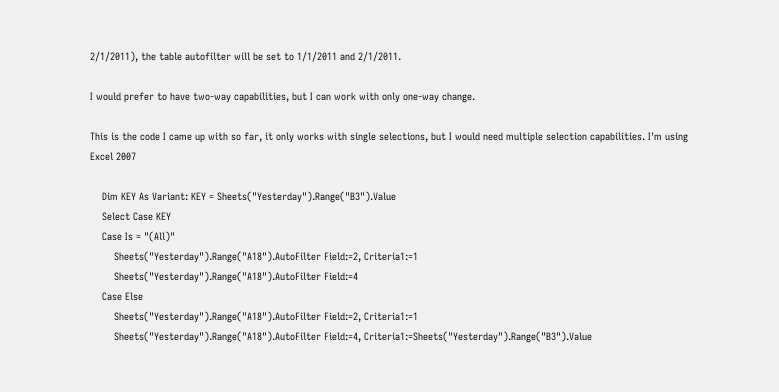2/1/2011), the table autofilter will be set to 1/1/2011 and 2/1/2011.

I would prefer to have two-way capabilities, but I can work with only one-way change.

This is the code I came up with so far, it only works with single selections, but I would need multiple selection capabilities. I'm using Excel 2007

    Dim KEY As Variant: KEY = Sheets("Yesterday").Range("B3").Value
    Select Case KEY
    Case Is = "(All)"
        Sheets("Yesterday").Range("A18").AutoFilter Field:=2, Criteria1:=1
        Sheets("Yesterday").Range("A18").AutoFilter Field:=4
    Case Else
        Sheets("Yesterday").Range("A18").AutoFilter Field:=2, Criteria1:=1
        Sheets("Yesterday").Range("A18").AutoFilter Field:=4, Criteria1:=Sheets("Yesterday").Range("B3").Value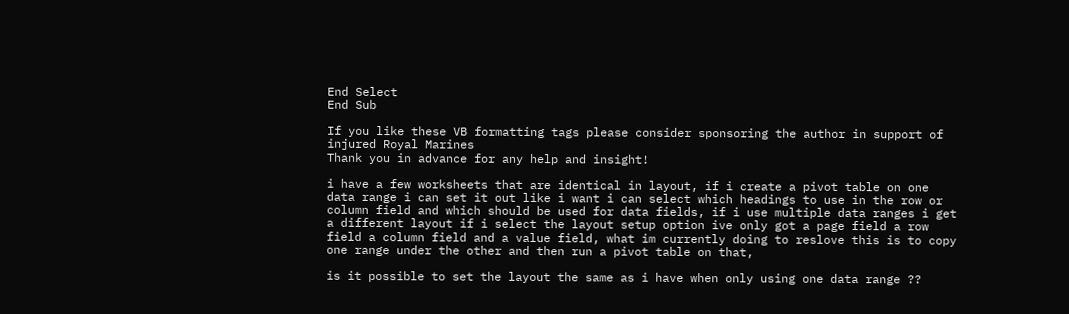End Select
End Sub

If you like these VB formatting tags please consider sponsoring the author in support of injured Royal Marines
Thank you in advance for any help and insight!

i have a few worksheets that are identical in layout, if i create a pivot table on one data range i can set it out like i want i can select which headings to use in the row or column field and which should be used for data fields, if i use multiple data ranges i get a different layout if i select the layout setup option ive only got a page field a row field a column field and a value field, what im currently doing to reslove this is to copy one range under the other and then run a pivot table on that,

is it possible to set the layout the same as i have when only using one data range ??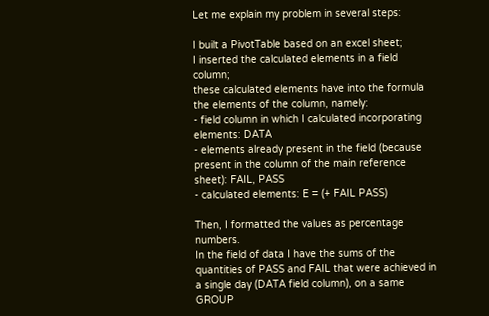Let me explain my problem in several steps:

I built a PivotTable based on an excel sheet;
I inserted the calculated elements in a field column;
these calculated elements have into the formula the elements of the column, namely:
- field column in which I calculated incorporating elements: DATA
- elements already present in the field (because present in the column of the main reference sheet): FAIL, PASS
- calculated elements: E = (+ FAIL PASS)

Then, I formatted the values as percentage numbers.
In the field of data I have the sums of the quantities of PASS and FAIL that were achieved in a single day (DATA field column), on a same GROUP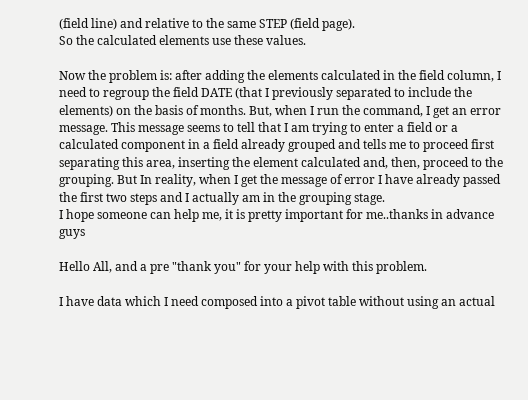(field line) and relative to the same STEP (field page).
So the calculated elements use these values.

Now the problem is: after adding the elements calculated in the field column, I need to regroup the field DATE (that I previously separated to include the elements) on the basis of months. But, when I run the command, I get an error message. This message seems to tell that I am trying to enter a field or a calculated component in a field already grouped and tells me to proceed first separating this area, inserting the element calculated and, then, proceed to the grouping. But In reality, when I get the message of error I have already passed the first two steps and I actually am in the grouping stage.
I hope someone can help me, it is pretty important for me..thanks in advance guys

Hello All, and a pre "thank you" for your help with this problem.

I have data which I need composed into a pivot table without using an actual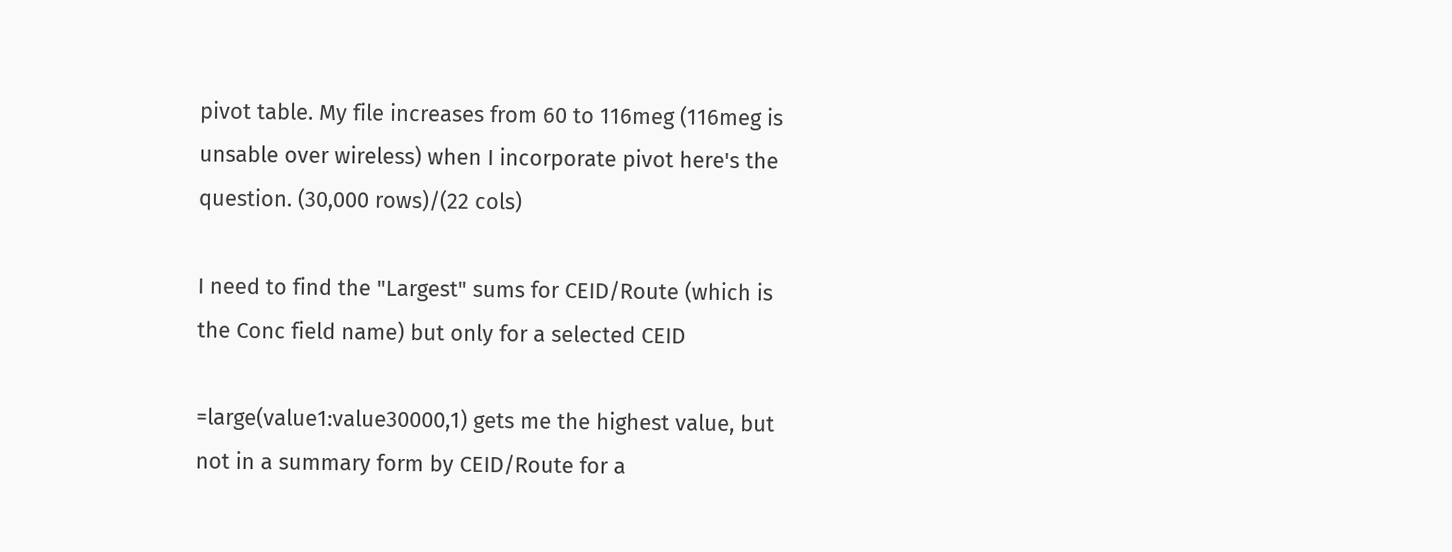pivot table. My file increases from 60 to 116meg (116meg is unsable over wireless) when I incorporate pivot here's the question. (30,000 rows)/(22 cols)

I need to find the "Largest" sums for CEID/Route (which is the Conc field name) but only for a selected CEID

=large(value1:value30000,1) gets me the highest value, but not in a summary form by CEID/Route for a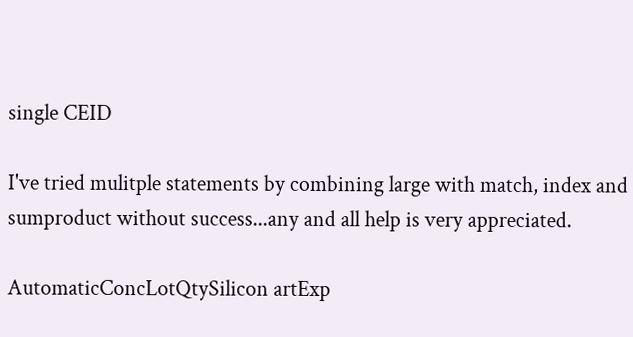single CEID

I've tried mulitple statements by combining large with match, index and sumproduct without success...any and all help is very appreciated.

AutomaticConcLotQtySilicon artExp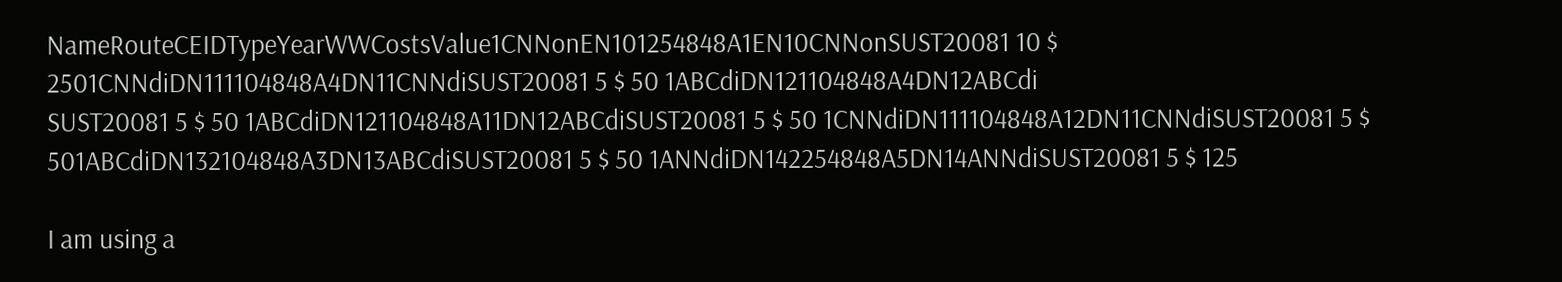NameRouteCEIDTypeYearWWCostsValue1CNNonEN101254848A1EN10CNNonSUST20081 10 $ 2501CNNdiDN111104848A4DN11CNNdiSUST20081 5 $ 50 1ABCdiDN121104848A4DN12ABCdi
SUST20081 5 $ 50 1ABCdiDN121104848A11DN12ABCdiSUST20081 5 $ 50 1CNNdiDN111104848A12DN11CNNdiSUST20081 5 $ 501ABCdiDN132104848A3DN13ABCdiSUST20081 5 $ 50 1ANNdiDN142254848A5DN14ANNdiSUST20081 5 $ 125

I am using a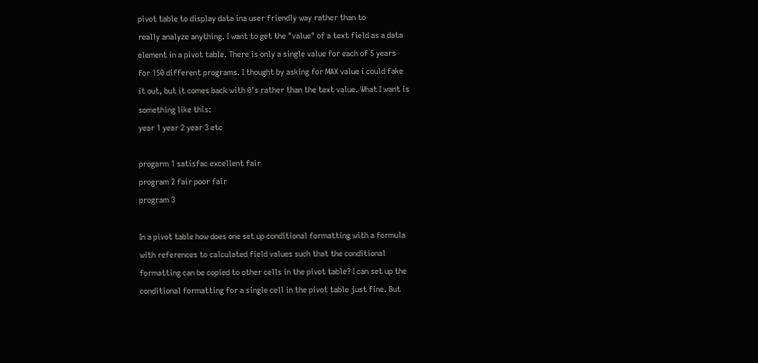pivot table to display data ina user friendly way rather than to
really analyze anything. I want to get the "value" of a text field as a data
element in a pivot table. There is only a single value for each of 5 years
for 150 different programs. I thought by asking for MAX value i could fake
it out, but it comes back with 0's rather than the text value. What I want is
something like this:
year 1 year 2 year 3 etc

progarm 1 satisfac excellent fair
program 2 fair poor fair
program 3

In a pivot table how does one set up conditional formatting with a formula
with references to calculated field values such that the conditional
formatting can be copied to other cells in the pivot table? I can set up the
conditional formatting for a single cell in the pivot table just fine. But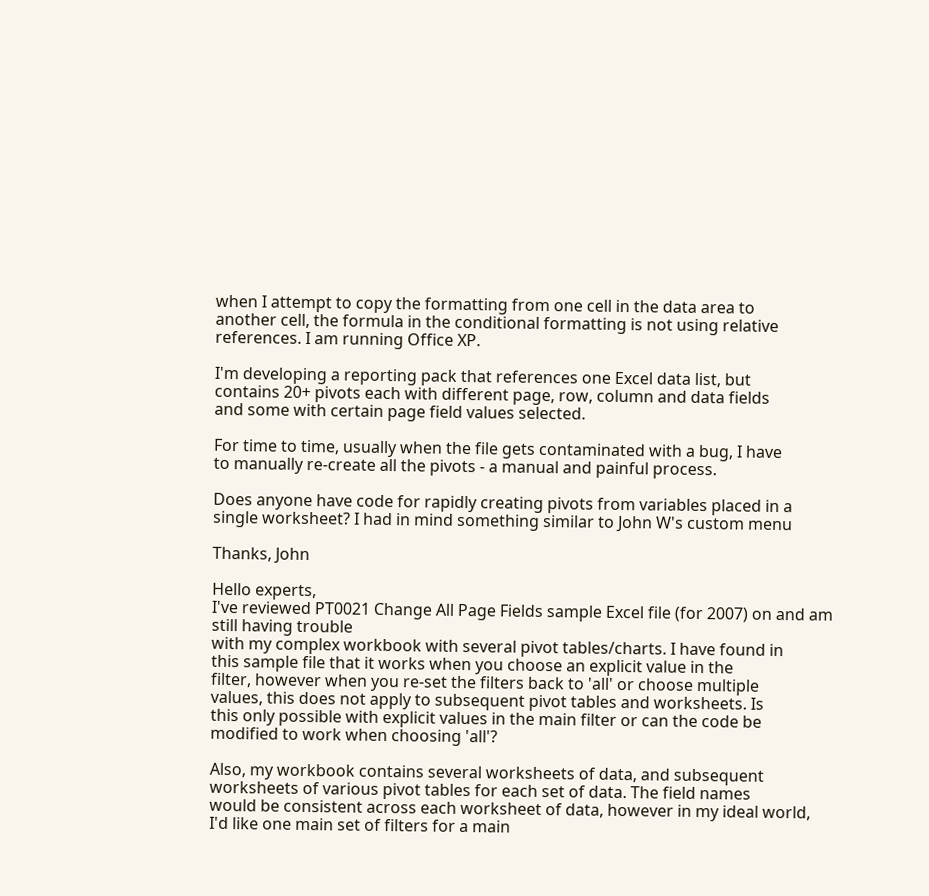when I attempt to copy the formatting from one cell in the data area to
another cell, the formula in the conditional formatting is not using relative
references. I am running Office XP.

I'm developing a reporting pack that references one Excel data list, but
contains 20+ pivots each with different page, row, column and data fields
and some with certain page field values selected.

For time to time, usually when the file gets contaminated with a bug, I have
to manually re-create all the pivots - a manual and painful process.

Does anyone have code for rapidly creating pivots from variables placed in a
single worksheet? I had in mind something similar to John W's custom menu

Thanks, John

Hello experts,
I've reviewed PT0021 Change All Page Fields sample Excel file (for 2007) on and am still having trouble
with my complex workbook with several pivot tables/charts. I have found in
this sample file that it works when you choose an explicit value in the
filter, however when you re-set the filters back to 'all' or choose multiple
values, this does not apply to subsequent pivot tables and worksheets. Is
this only possible with explicit values in the main filter or can the code be
modified to work when choosing 'all'?

Also, my workbook contains several worksheets of data, and subsequent
worksheets of various pivot tables for each set of data. The field names
would be consistent across each worksheet of data, however in my ideal world,
I'd like one main set of filters for a main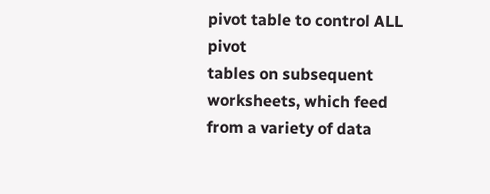pivot table to control ALL pivot
tables on subsequent worksheets, which feed from a variety of data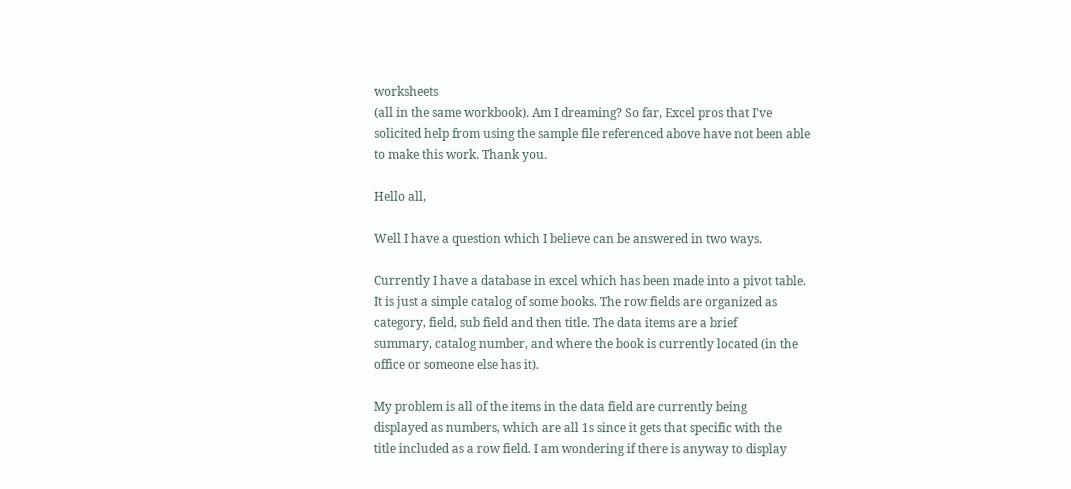worksheets
(all in the same workbook). Am I dreaming? So far, Excel pros that I've
solicited help from using the sample file referenced above have not been able
to make this work. Thank you.

Hello all,

Well I have a question which I believe can be answered in two ways.

Currently I have a database in excel which has been made into a pivot table.
It is just a simple catalog of some books. The row fields are organized as
category, field, sub field and then title. The data items are a brief
summary, catalog number, and where the book is currently located (in the
office or someone else has it).

My problem is all of the items in the data field are currently being
displayed as numbers, which are all 1s since it gets that specific with the
title included as a row field. I am wondering if there is anyway to display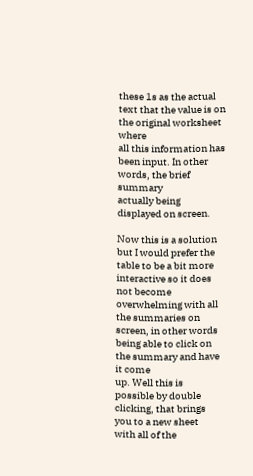these 1s as the actual text that the value is on the original worksheet where
all this information has been input. In other words, the brief summary
actually being displayed on screen.

Now this is a solution but I would prefer the table to be a bit more
interactive so it does not become overwhelming with all the summaries on
screen, in other words being able to click on the summary and have it come
up. Well this is possible by double clicking, that brings you to a new sheet
with all of the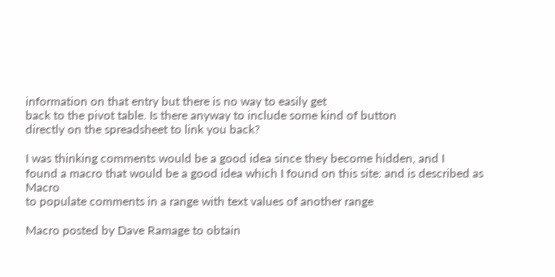information on that entry but there is no way to easily get
back to the pivot table. Is there anyway to include some kind of button
directly on the spreadsheet to link you back?

I was thinking comments would be a good idea since they become hidden, and I
found a macro that would be a good idea which I found on this site: and is described as Macro
to populate comments in a range with text values of another range

Macro posted by Dave Ramage to obtain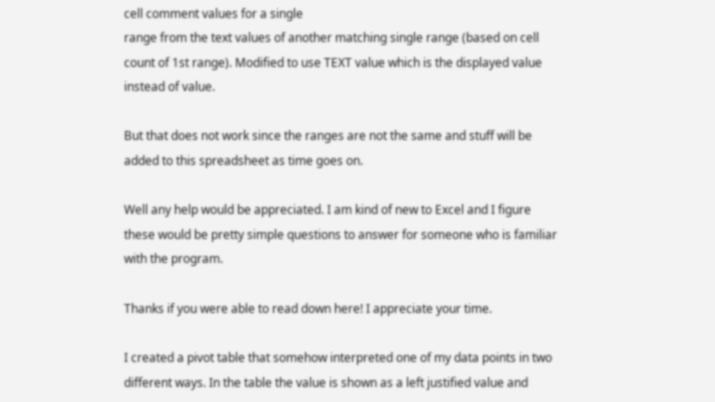cell comment values for a single
range from the text values of another matching single range (based on cell
count of 1st range). Modified to use TEXT value which is the displayed value
instead of value.

But that does not work since the ranges are not the same and stuff will be
added to this spreadsheet as time goes on.

Well any help would be appreciated. I am kind of new to Excel and I figure
these would be pretty simple questions to answer for someone who is familiar
with the program.

Thanks if you were able to read down here! I appreciate your time.

I created a pivot table that somehow interpreted one of my data points in two
different ways. In the table the value is shown as a left justified value and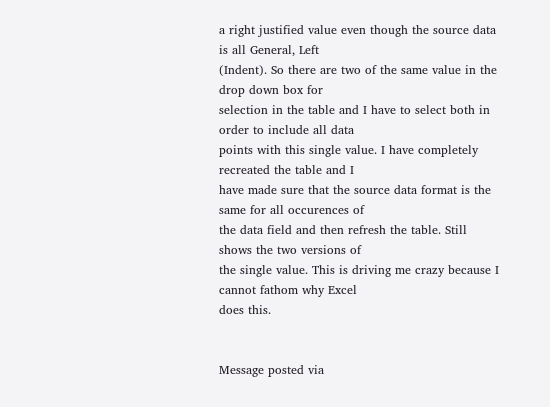a right justified value even though the source data is all General, Left
(Indent). So there are two of the same value in the drop down box for
selection in the table and I have to select both in order to include all data
points with this single value. I have completely recreated the table and I
have made sure that the source data format is the same for all occurences of
the data field and then refresh the table. Still shows the two versions of
the single value. This is driving me crazy because I cannot fathom why Excel
does this.


Message posted via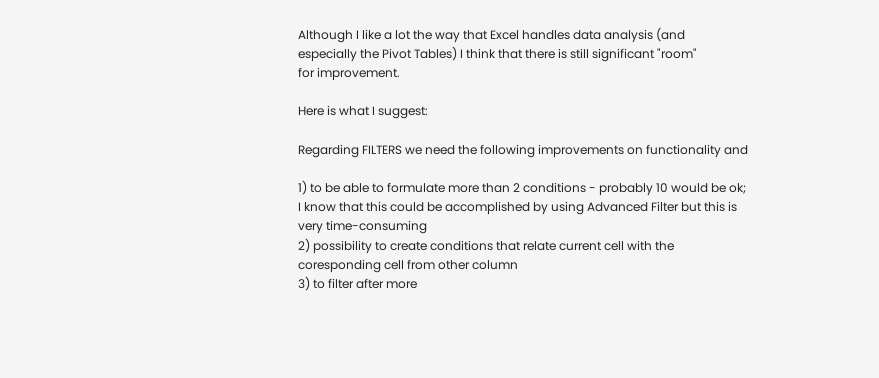Although I like a lot the way that Excel handles data analysis (and
especially the Pivot Tables) I think that there is still significant "room"
for improvement.

Here is what I suggest:

Regarding FILTERS we need the following improvements on functionality and

1) to be able to formulate more than 2 conditions - probably 10 would be ok;
I know that this could be accomplished by using Advanced Filter but this is
very time-consuming
2) possibility to create conditions that relate current cell with the
coresponding cell from other column
3) to filter after more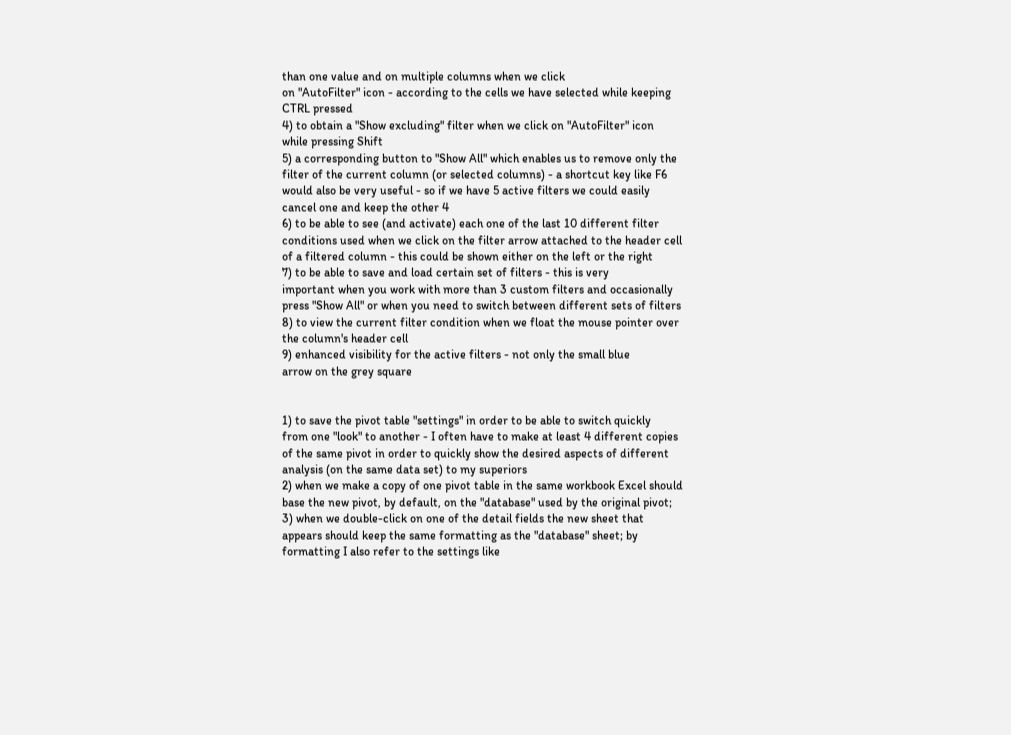than one value and on multiple columns when we click
on "AutoFilter" icon - according to the cells we have selected while keeping
CTRL pressed
4) to obtain a "Show excluding" filter when we click on "AutoFilter" icon
while pressing Shift
5) a corresponding button to "Show All" which enables us to remove only the
filter of the current column (or selected columns) - a shortcut key like F6
would also be very useful - so if we have 5 active filters we could easily
cancel one and keep the other 4
6) to be able to see (and activate) each one of the last 10 different filter
conditions used when we click on the filter arrow attached to the header cell
of a filtered column - this could be shown either on the left or the right
7) to be able to save and load certain set of filters - this is very
important when you work with more than 3 custom filters and occasionally
press "Show All" or when you need to switch between different sets of filters
8) to view the current filter condition when we float the mouse pointer over
the column's header cell
9) enhanced visibility for the active filters - not only the small blue
arrow on the grey square


1) to save the pivot table "settings" in order to be able to switch quickly
from one "look" to another - I often have to make at least 4 different copies
of the same pivot in order to quickly show the desired aspects of different
analysis (on the same data set) to my superiors
2) when we make a copy of one pivot table in the same workbook Excel should
base the new pivot, by default, on the "database" used by the original pivot;
3) when we double-click on one of the detail fields the new sheet that
appears should keep the same formatting as the "database" sheet; by
formatting I also refer to the settings like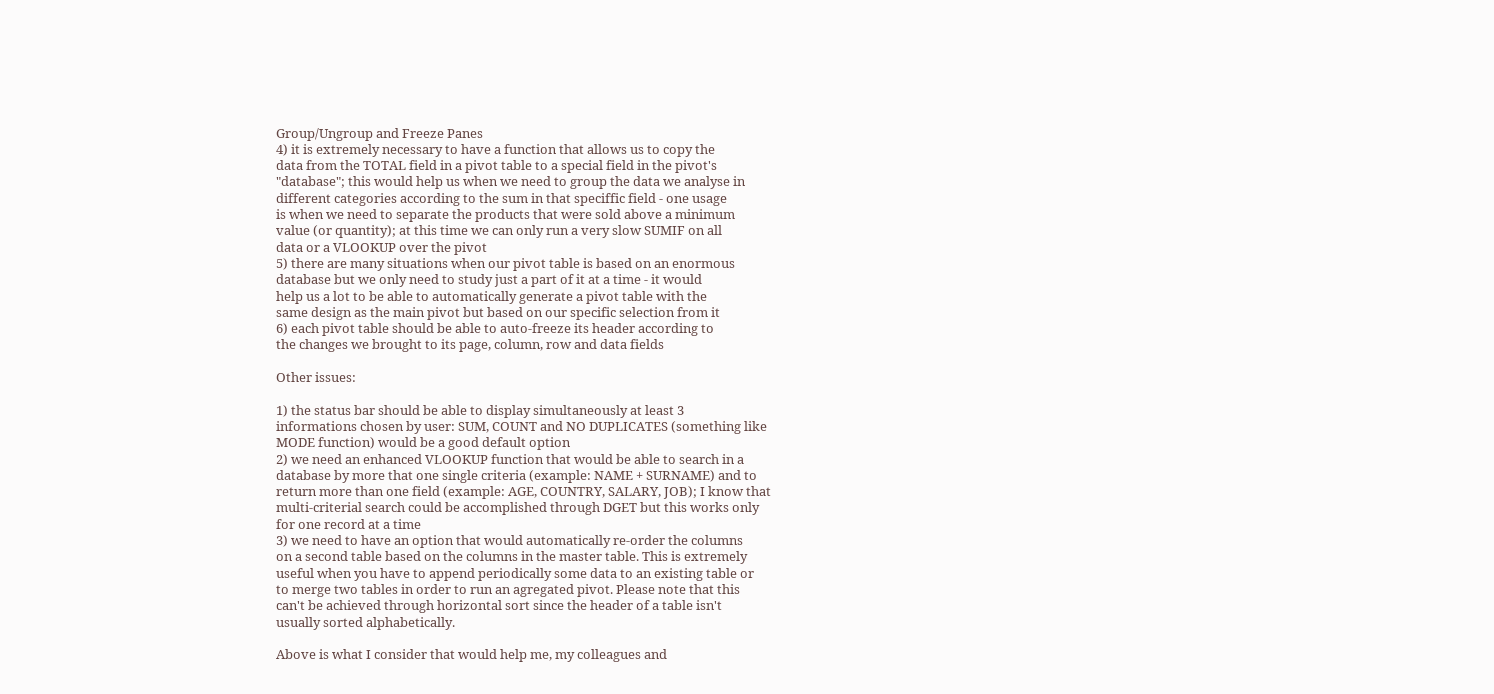Group/Ungroup and Freeze Panes
4) it is extremely necessary to have a function that allows us to copy the
data from the TOTAL field in a pivot table to a special field in the pivot's
"database"; this would help us when we need to group the data we analyse in
different categories according to the sum in that speciffic field - one usage
is when we need to separate the products that were sold above a minimum
value (or quantity); at this time we can only run a very slow SUMIF on all
data or a VLOOKUP over the pivot
5) there are many situations when our pivot table is based on an enormous
database but we only need to study just a part of it at a time - it would
help us a lot to be able to automatically generate a pivot table with the
same design as the main pivot but based on our specific selection from it
6) each pivot table should be able to auto-freeze its header according to
the changes we brought to its page, column, row and data fields

Other issues:

1) the status bar should be able to display simultaneously at least 3
informations chosen by user: SUM, COUNT and NO DUPLICATES (something like
MODE function) would be a good default option
2) we need an enhanced VLOOKUP function that would be able to search in a
database by more that one single criteria (example: NAME + SURNAME) and to
return more than one field (example: AGE, COUNTRY, SALARY, JOB); I know that
multi-criterial search could be accomplished through DGET but this works only
for one record at a time
3) we need to have an option that would automatically re-order the columns
on a second table based on the columns in the master table. This is extremely
useful when you have to append periodically some data to an existing table or
to merge two tables in order to run an agregated pivot. Please note that this
can't be achieved through horizontal sort since the header of a table isn't
usually sorted alphabetically.

Above is what I consider that would help me, my colleagues and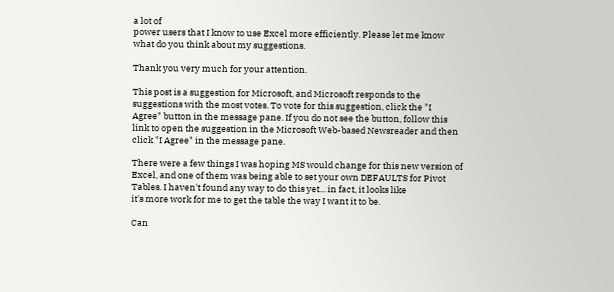a lot of
power users that I know to use Excel more efficiently. Please let me know
what do you think about my suggestions.

Thank you very much for your attention.

This post is a suggestion for Microsoft, and Microsoft responds to the
suggestions with the most votes. To vote for this suggestion, click the "I
Agree" button in the message pane. If you do not see the button, follow this
link to open the suggestion in the Microsoft Web-based Newsreader and then
click "I Agree" in the message pane.

There were a few things I was hoping MS would change for this new version of
Excel, and one of them was being able to set your own DEFAULTS for Pivot
Tables. I haven't found any way to do this yet... in fact, it looks like
it's more work for me to get the table the way I want it to be.

Can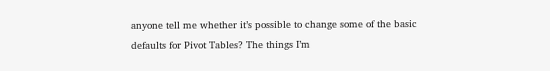anyone tell me whether it’s possible to change some of the basic
defaults for Pivot Tables? The things I’m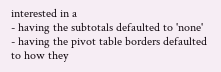interested in a
- having the subtotals defaulted to 'none'
- having the pivot table borders defaulted to how they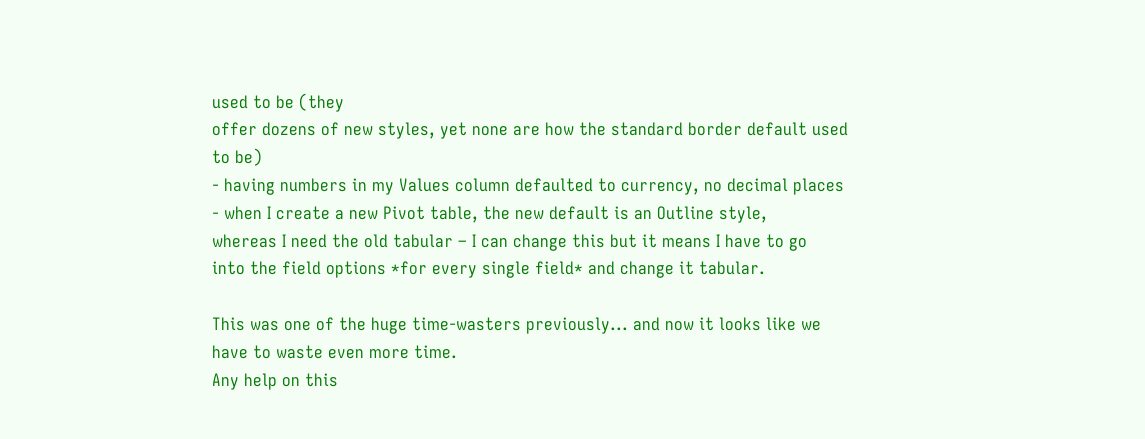used to be (they
offer dozens of new styles, yet none are how the standard border default used
to be)
- having numbers in my Values column defaulted to currency, no decimal places
- when I create a new Pivot table, the new default is an Outline style,
whereas I need the old tabular – I can change this but it means I have to go
into the field options *for every single field* and change it tabular.

This was one of the huge time-wasters previously... and now it looks like we
have to waste even more time.
Any help on this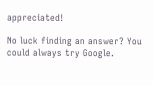appreciated!

No luck finding an answer? You could always try Google.